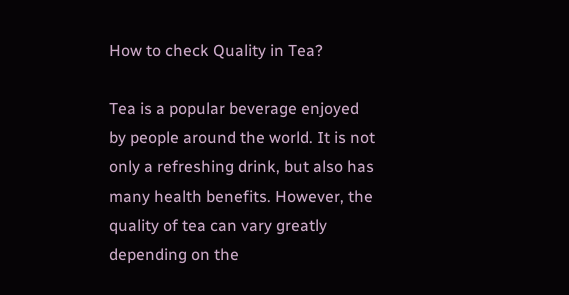How to check Quality in Tea?

Tea is a popular beverage enjoyed by people around the world. It is not only a refreshing drink, but also has many health benefits. However, the quality of tea can vary greatly depending on the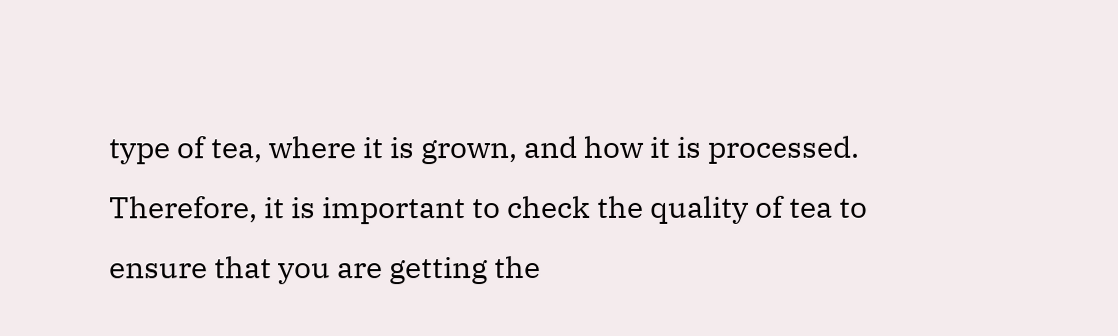type of tea, where it is grown, and how it is processed. Therefore, it is important to check the quality of tea to ensure that you are getting the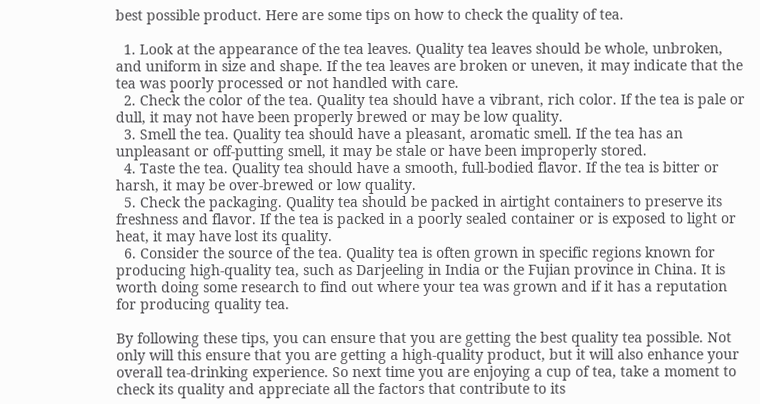best possible product. Here are some tips on how to check the quality of tea.

  1. Look at the appearance of the tea leaves. Quality tea leaves should be whole, unbroken, and uniform in size and shape. If the tea leaves are broken or uneven, it may indicate that the tea was poorly processed or not handled with care.
  2. Check the color of the tea. Quality tea should have a vibrant, rich color. If the tea is pale or dull, it may not have been properly brewed or may be low quality.
  3. Smell the tea. Quality tea should have a pleasant, aromatic smell. If the tea has an unpleasant or off-putting smell, it may be stale or have been improperly stored.
  4. Taste the tea. Quality tea should have a smooth, full-bodied flavor. If the tea is bitter or harsh, it may be over-brewed or low quality.
  5. Check the packaging. Quality tea should be packed in airtight containers to preserve its freshness and flavor. If the tea is packed in a poorly sealed container or is exposed to light or heat, it may have lost its quality.
  6. Consider the source of the tea. Quality tea is often grown in specific regions known for producing high-quality tea, such as Darjeeling in India or the Fujian province in China. It is worth doing some research to find out where your tea was grown and if it has a reputation for producing quality tea.

By following these tips, you can ensure that you are getting the best quality tea possible. Not only will this ensure that you are getting a high-quality product, but it will also enhance your overall tea-drinking experience. So next time you are enjoying a cup of tea, take a moment to check its quality and appreciate all the factors that contribute to its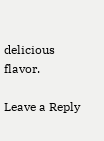delicious flavor.

Leave a Reply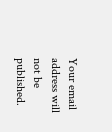Your email address will not be published.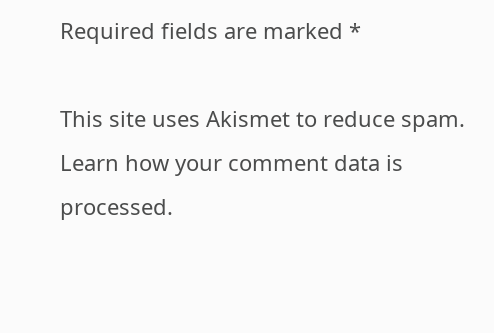Required fields are marked *

This site uses Akismet to reduce spam. Learn how your comment data is processed.